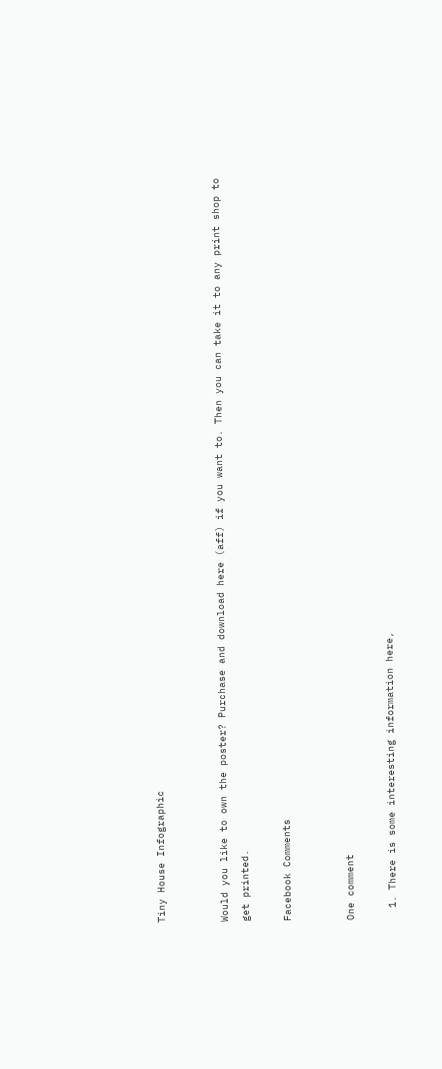Tiny House Infographic


Would you like to own the poster? Purchase and download here (aff) if you want to. Then you can take it to any print shop to get printed.

Facebook Comments


One comment

  1. There is some interesting information here,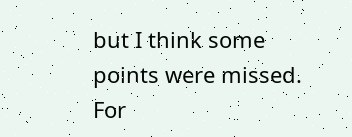but I think some points were missed. For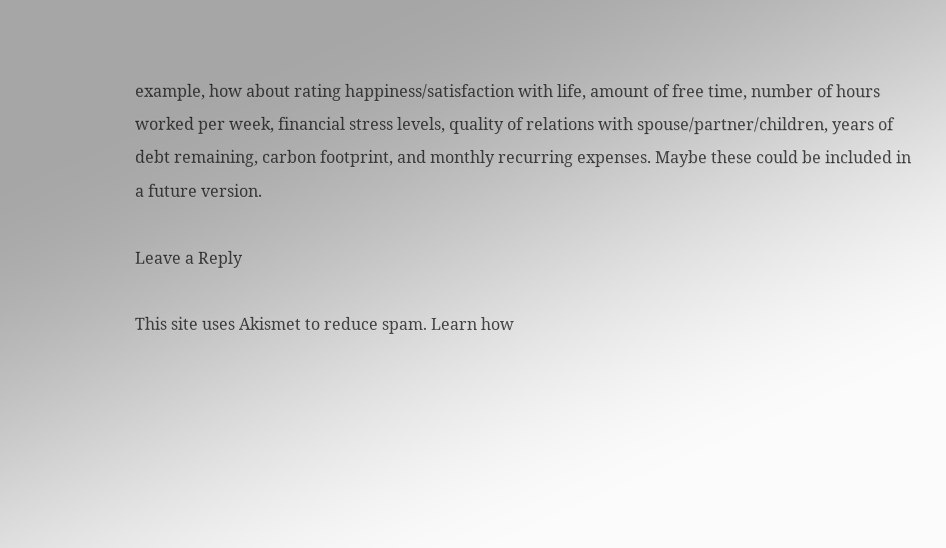example, how about rating happiness/satisfaction with life, amount of free time, number of hours worked per week, financial stress levels, quality of relations with spouse/partner/children, years of debt remaining, carbon footprint, and monthly recurring expenses. Maybe these could be included in a future version.

Leave a Reply

This site uses Akismet to reduce spam. Learn how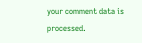your comment data is processed.